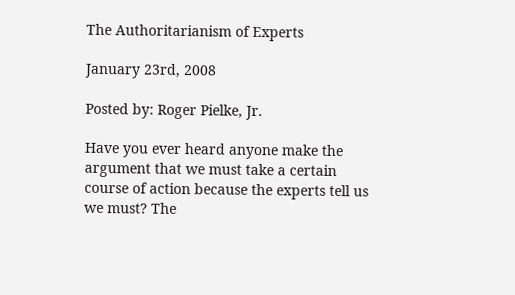The Authoritarianism of Experts

January 23rd, 2008

Posted by: Roger Pielke, Jr.

Have you ever heard anyone make the argument that we must take a certain course of action because the experts tell us we must? The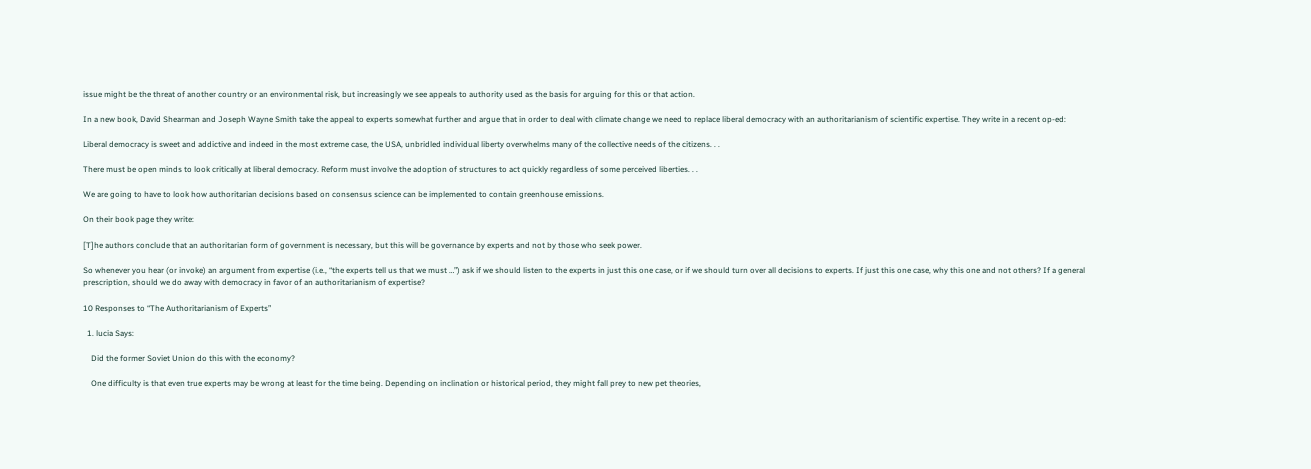issue might be the threat of another country or an environmental risk, but increasingly we see appeals to authority used as the basis for arguing for this or that action.

In a new book, David Shearman and Joseph Wayne Smith take the appeal to experts somewhat further and argue that in order to deal with climate change we need to replace liberal democracy with an authoritarianism of scientific expertise. They write in a recent op-ed:

Liberal democracy is sweet and addictive and indeed in the most extreme case, the USA, unbridled individual liberty overwhelms many of the collective needs of the citizens. . .

There must be open minds to look critically at liberal democracy. Reform must involve the adoption of structures to act quickly regardless of some perceived liberties. . .

We are going to have to look how authoritarian decisions based on consensus science can be implemented to contain greenhouse emissions.

On their book page they write:

[T]he authors conclude that an authoritarian form of government is necessary, but this will be governance by experts and not by those who seek power.

So whenever you hear (or invoke) an argument from expertise (i.e., “the experts tell us that we must …”) ask if we should listen to the experts in just this one case, or if we should turn over all decisions to experts. If just this one case, why this one and not others? If a general prescription, should we do away with democracy in favor of an authoritarianism of expertise?

10 Responses to “The Authoritarianism of Experts”

  1. lucia Says:

    Did the former Soviet Union do this with the economy?

    One difficulty is that even true experts may be wrong at least for the time being. Depending on inclination or historical period, they might fall prey to new pet theories,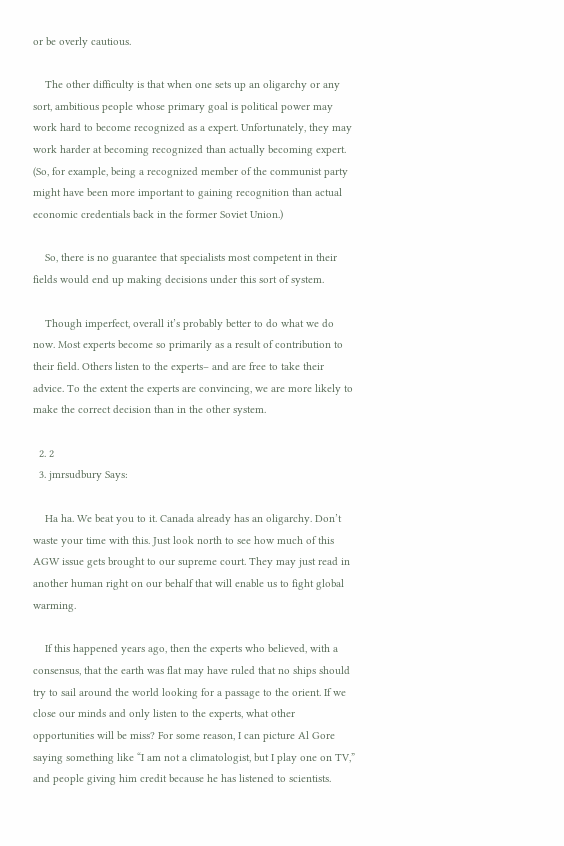or be overly cautious.

    The other difficulty is that when one sets up an oligarchy or any sort, ambitious people whose primary goal is political power may work hard to become recognized as a expert. Unfortunately, they may work harder at becoming recognized than actually becoming expert. (So, for example, being a recognized member of the communist party might have been more important to gaining recognition than actual economic credentials back in the former Soviet Union.)

    So, there is no guarantee that specialists most competent in their fields would end up making decisions under this sort of system.

    Though imperfect, overall it’s probably better to do what we do now. Most experts become so primarily as a result of contribution to their field. Others listen to the experts– and are free to take their advice. To the extent the experts are convincing, we are more likely to make the correct decision than in the other system.

  2. 2
  3. jmrsudbury Says:

    Ha ha. We beat you to it. Canada already has an oligarchy. Don’t waste your time with this. Just look north to see how much of this AGW issue gets brought to our supreme court. They may just read in another human right on our behalf that will enable us to fight global warming.

    If this happened years ago, then the experts who believed, with a consensus, that the earth was flat may have ruled that no ships should try to sail around the world looking for a passage to the orient. If we close our minds and only listen to the experts, what other opportunities will be miss? For some reason, I can picture Al Gore saying something like “I am not a climatologist, but I play one on TV,” and people giving him credit because he has listened to scientists.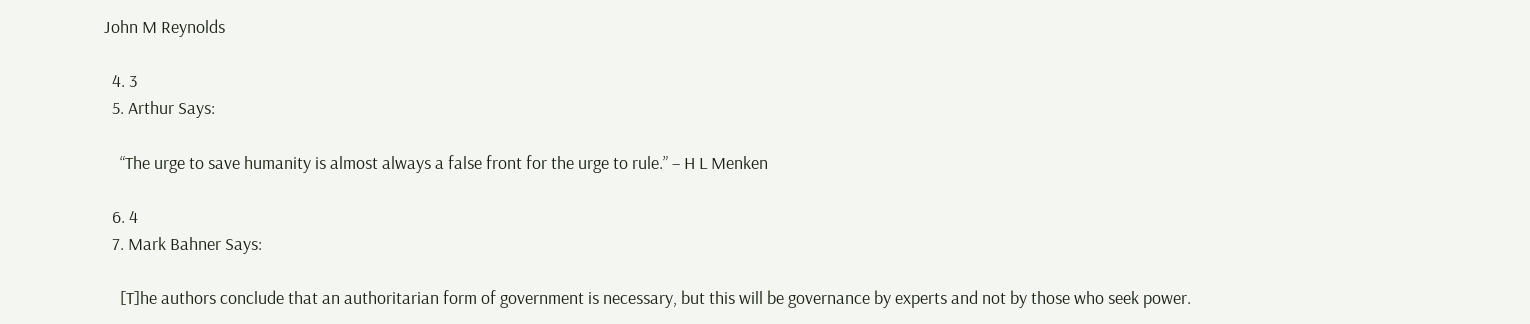John M Reynolds

  4. 3
  5. Arthur Says:

    “The urge to save humanity is almost always a false front for the urge to rule.” – H L Menken

  6. 4
  7. Mark Bahner Says:

    [T]he authors conclude that an authoritarian form of government is necessary, but this will be governance by experts and not by those who seek power.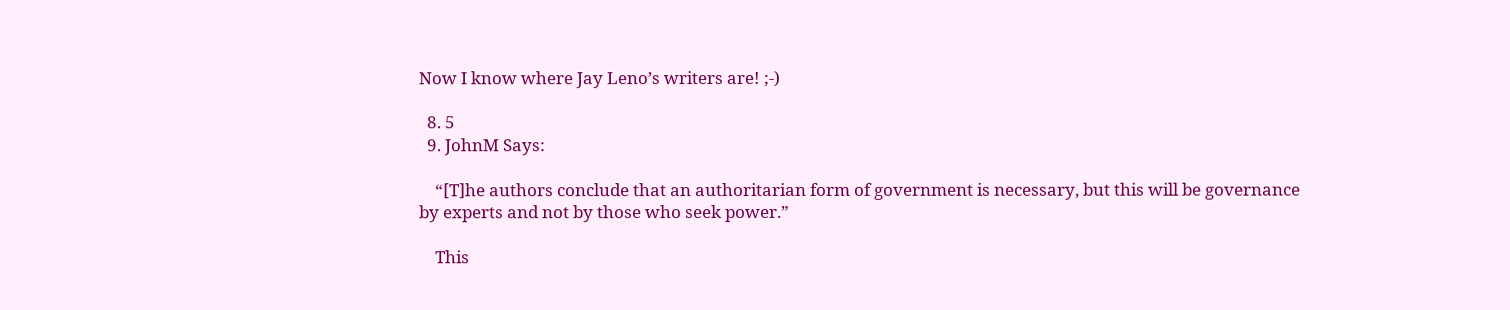Now I know where Jay Leno’s writers are! ;-)

  8. 5
  9. JohnM Says:

    “[T]he authors conclude that an authoritarian form of government is necessary, but this will be governance by experts and not by those who seek power.”

    This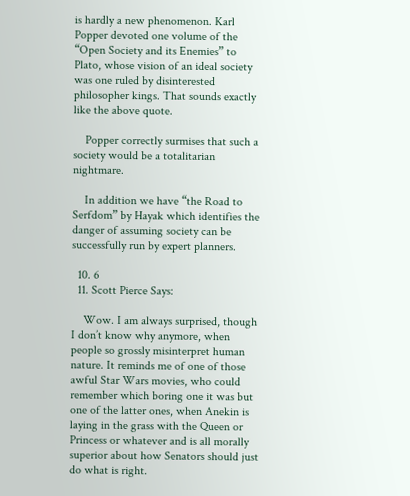is hardly a new phenomenon. Karl Popper devoted one volume of the “Open Society and its Enemies” to Plato, whose vision of an ideal society was one ruled by disinterested philosopher kings. That sounds exactly like the above quote.

    Popper correctly surmises that such a society would be a totalitarian nightmare.

    In addition we have “the Road to Serfdom” by Hayak which identifies the danger of assuming society can be successfully run by expert planners.

  10. 6
  11. Scott Pierce Says:

    Wow. I am always surprised, though I don’t know why anymore, when people so grossly misinterpret human nature. It reminds me of one of those awful Star Wars movies, who could remember which boring one it was but one of the latter ones, when Anekin is laying in the grass with the Queen or Princess or whatever and is all morally superior about how Senators should just do what is right.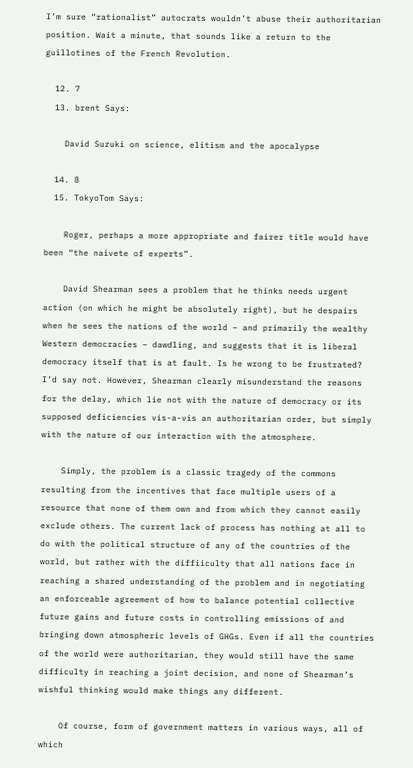I’m sure “rationalist” autocrats wouldn’t abuse their authoritarian position. Wait a minute, that sounds like a return to the guillotines of the French Revolution.

  12. 7
  13. brent Says:

    David Suzuki on science, elitism and the apocalypse

  14. 8
  15. TokyoTom Says:

    Roger, perhaps a more appropriate and fairer title would have been “the naivete of experts”.

    David Shearman sees a problem that he thinks needs urgent action (on which he might be absolutely right), but he despairs when he sees the nations of the world – and primarily the wealthy Western democracies – dawdling, and suggests that it is liberal democracy itself that is at fault. Is he wrong to be frustrated? I’d say not. However, Shearman clearly misunderstand the reasons for the delay, which lie not with the nature of democracy or its supposed deficiencies vis-a-vis an authoritarian order, but simply with the nature of our interaction with the atmosphere.

    Simply, the problem is a classic tragedy of the commons resulting from the incentives that face multiple users of a resource that none of them own and from which they cannot easily exclude others. The current lack of process has nothing at all to do with the political structure of any of the countries of the world, but rather with the diffiiculty that all nations face in reaching a shared understanding of the problem and in negotiating an enforceable agreement of how to balance potential collective future gains and future costs in controlling emissions of and bringing down atmospheric levels of GHGs. Even if all the countries of the world were authoritarian, they would still have the same difficulty in reaching a joint decision, and none of Shearman’s wishful thinking would make things any different.

    Of course, form of government matters in various ways, all of which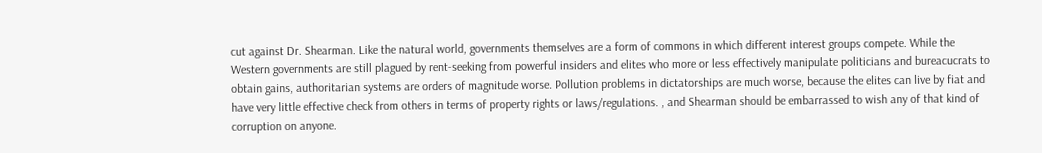cut against Dr. Shearman. Like the natural world, governments themselves are a form of commons in which different interest groups compete. While the Western governments are still plagued by rent-seeking from powerful insiders and elites who more or less effectively manipulate politicians and bureacucrats to obtain gains, authoritarian systems are orders of magnitude worse. Pollution problems in dictatorships are much worse, because the elites can live by fiat and have very little effective check from others in terms of property rights or laws/regulations. , and Shearman should be embarrassed to wish any of that kind of corruption on anyone.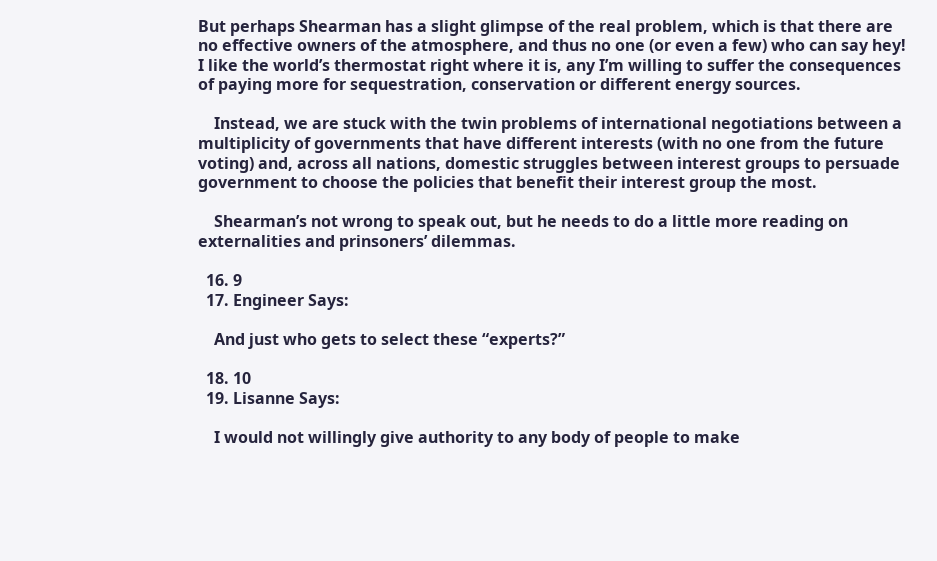But perhaps Shearman has a slight glimpse of the real problem, which is that there are no effective owners of the atmosphere, and thus no one (or even a few) who can say hey! I like the world’s thermostat right where it is, any I’m willing to suffer the consequences of paying more for sequestration, conservation or different energy sources.

    Instead, we are stuck with the twin problems of international negotiations between a multiplicity of governments that have different interests (with no one from the future voting) and, across all nations, domestic struggles between interest groups to persuade government to choose the policies that benefit their interest group the most.

    Shearman’s not wrong to speak out, but he needs to do a little more reading on externalities and prinsoners’ dilemmas.

  16. 9
  17. Engineer Says:

    And just who gets to select these “experts?”

  18. 10
  19. Lisanne Says:

    I would not willingly give authority to any body of people to make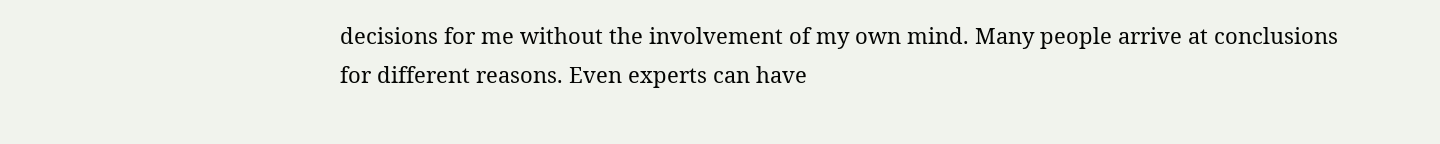decisions for me without the involvement of my own mind. Many people arrive at conclusions for different reasons. Even experts can have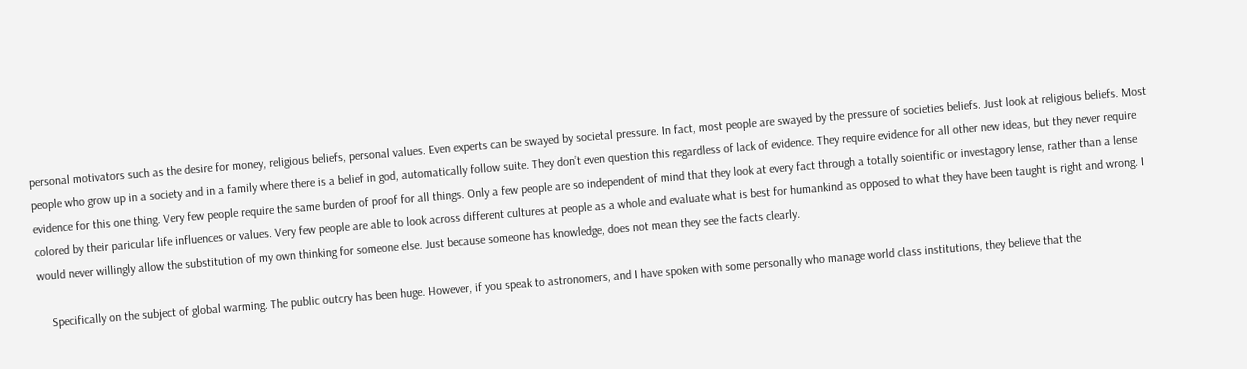personal motivators such as the desire for money, religious beliefs, personal values. Even experts can be swayed by societal pressure. In fact, most people are swayed by the pressure of societies beliefs. Just look at religious beliefs. Most people who grow up in a society and in a family where there is a belief in god, automatically follow suite. They don’t even question this regardless of lack of evidence. They require evidence for all other new ideas, but they never require evidence for this one thing. Very few people require the same burden of proof for all things. Only a few people are so independent of mind that they look at every fact through a totally soientific or investagory lense, rather than a lense colored by their paricular life influences or values. Very few people are able to look across different cultures at people as a whole and evaluate what is best for humankind as opposed to what they have been taught is right and wrong. I would never willingly allow the substitution of my own thinking for someone else. Just because someone has knowledge, does not mean they see the facts clearly.

    Specifically on the subject of global warming. The public outcry has been huge. However, if you speak to astronomers, and I have spoken with some personally who manage world class institutions, they believe that the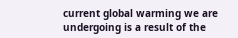current global warming we are undergoing is a result of the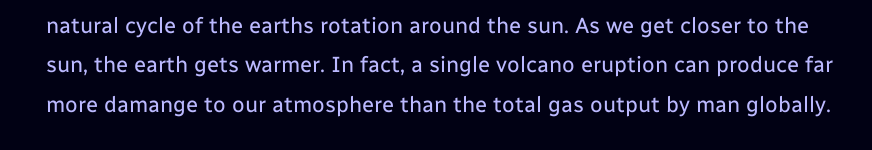natural cycle of the earths rotation around the sun. As we get closer to the sun, the earth gets warmer. In fact, a single volcano eruption can produce far more damange to our atmosphere than the total gas output by man globally.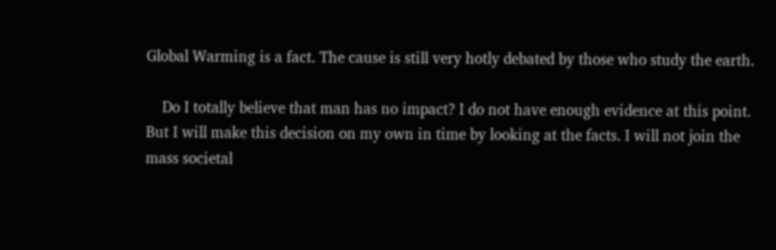Global Warming is a fact. The cause is still very hotly debated by those who study the earth.

    Do I totally believe that man has no impact? I do not have enough evidence at this point. But I will make this decision on my own in time by looking at the facts. I will not join the mass societal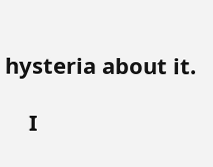hysteria about it.

    I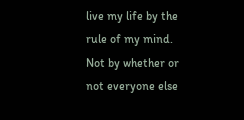live my life by the rule of my mind. Not by whether or not everyone else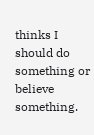thinks I should do something or believe something.